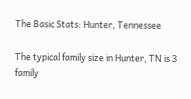The Basic Stats: Hunter, Tennessee

The typical family size in Hunter, TN is 3 family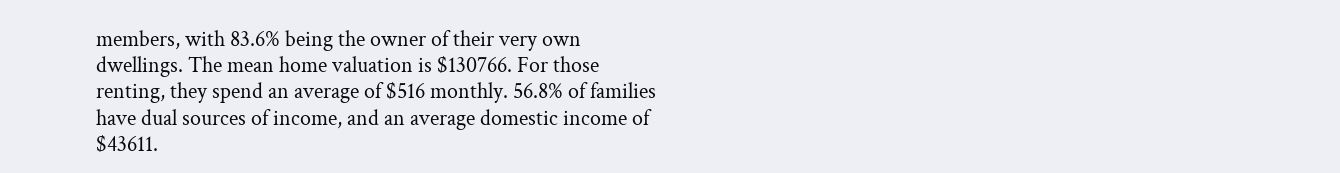members, with 83.6% being the owner of their very own dwellings. The mean home valuation is $130766. For those renting, they spend an average of $516 monthly. 56.8% of families have dual sources of income, and an average domestic income of $43611.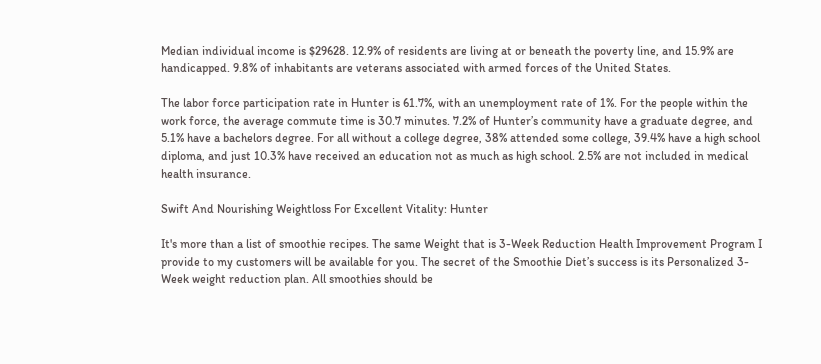Median individual income is $29628. 12.9% of residents are living at or beneath the poverty line, and 15.9% are handicapped. 9.8% of inhabitants are veterans associated with armed forces of the United States.

The labor force participation rate in Hunter is 61.7%, with an unemployment rate of 1%. For the people within the work force, the average commute time is 30.7 minutes. 7.2% of Hunter’s community have a graduate degree, and 5.1% have a bachelors degree. For all without a college degree, 38% attended some college, 39.4% have a high school diploma, and just 10.3% have received an education not as much as high school. 2.5% are not included in medical health insurance.

Swift And Nourishing Weightloss For Excellent Vitality: Hunter

It's more than a list of smoothie recipes. The same Weight that is 3-Week Reduction Health Improvement Program I provide to my customers will be available for you. The secret of the Smoothie Diet’s success is its Personalized 3-Week weight reduction plan. All smoothies should be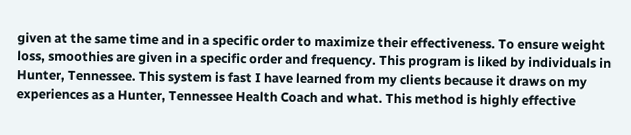given at the same time and in a specific order to maximize their effectiveness. To ensure weight loss, smoothies are given in a specific order and frequency. This program is liked by individuals in Hunter, Tennessee. This system is fast I have learned from my clients because it draws on my experiences as a Hunter, Tennessee Health Coach and what. This method is highly effective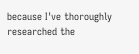because I've thoroughly researched the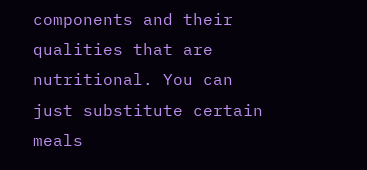components and their qualities that are nutritional. You can just substitute certain meals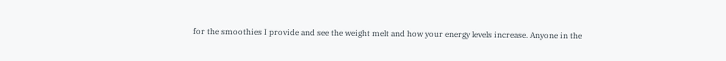for the smoothies I provide and see the weight melt and how your energy levels increase. Anyone in the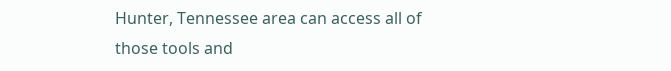Hunter, Tennessee area can access all of those tools and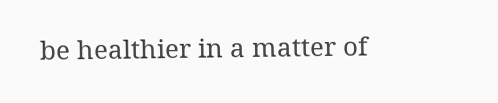be healthier in a matter of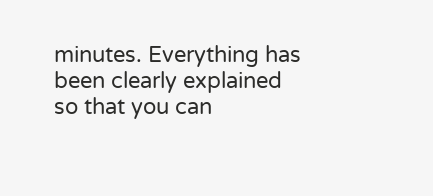minutes. Everything has been clearly explained so that you can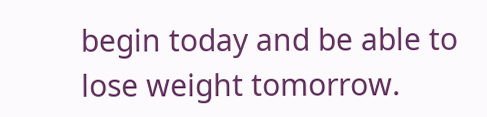begin today and be able to lose weight tomorrow.